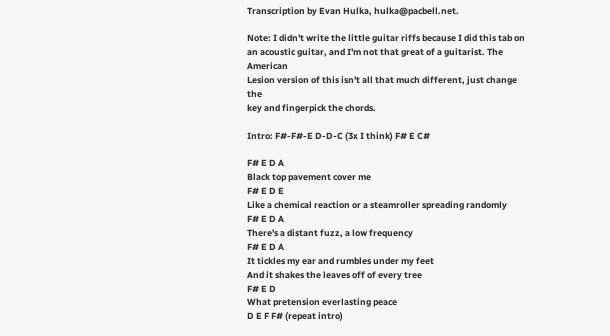Transcription by Evan Hulka, hulka@pacbell.net.

Note: I didn't write the little guitar riffs because I did this tab on
an acoustic guitar, and I'm not that great of a guitarist. The American
Lesion version of this isn't all that much different, just change the
key and fingerpick the chords.

Intro: F#-F#-E D-D-C (3x I think) F# E C#

F# E D A
Black top pavement cover me
F# E D E
Like a chemical reaction or a steamroller spreading randomly
F# E D A
There's a distant fuzz, a low frequency
F# E D A
It tickles my ear and rumbles under my feet
And it shakes the leaves off of every tree
F# E D
What pretension everlasting peace
D E F F# (repeat intro)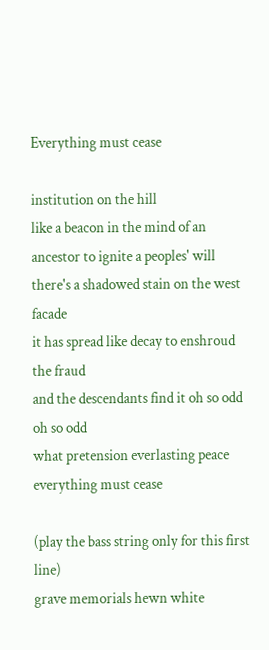Everything must cease

institution on the hill
like a beacon in the mind of an ancestor to ignite a peoples' will
there's a shadowed stain on the west facade
it has spread like decay to enshroud the fraud
and the descendants find it oh so odd
oh so odd
what pretension everlasting peace
everything must cease

(play the bass string only for this first line)
grave memorials hewn white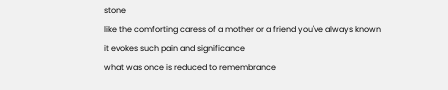stone
like the comforting caress of a mother or a friend you've always known
it evokes such pain and significance
what was once is reduced to remembrance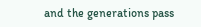and the generations pass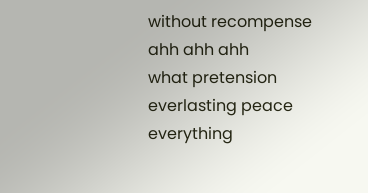without recompense
ahh ahh ahh
what pretension everlasting peace
everything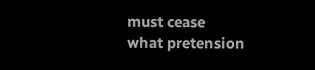must cease
what pretension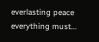everlasting peace
everything must...